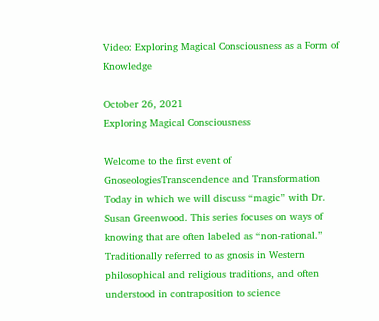Video: Exploring Magical Consciousness as a Form of Knowledge

October 26, 2021
Exploring Magical Consciousness

Welcome to the first event of GnoseologiesTranscendence and Transformation Today in which we will discuss “magic” with Dr. Susan Greenwood. This series focuses on ways of knowing that are often labeled as “non-rational.” Traditionally referred to as gnosis in Western philosophical and religious traditions, and often understood in contraposition to science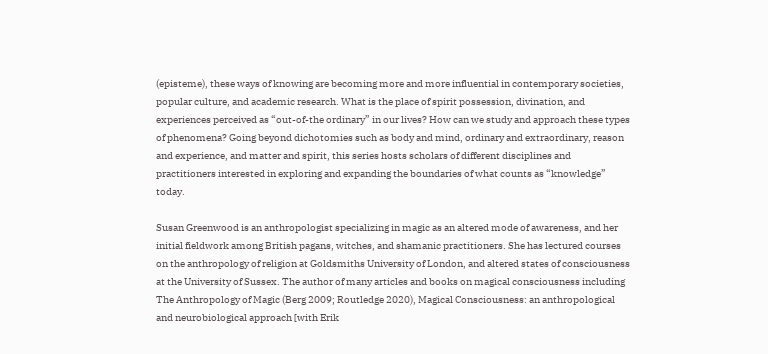(episteme), these ways of knowing are becoming more and more influential in contemporary societies, popular culture, and academic research. What is the place of spirit possession, divination, and experiences perceived as “out-of-the ordinary” in our lives? How can we study and approach these types of phenomena? Going beyond dichotomies such as body and mind, ordinary and extraordinary, reason and experience, and matter and spirit, this series hosts scholars of different disciplines and practitioners interested in exploring and expanding the boundaries of what counts as “knowledge” today.

Susan Greenwood is an anthropologist specializing in magic as an altered mode of awareness, and her initial fieldwork among British pagans, witches, and shamanic practitioners. She has lectured courses on the anthropology of religion at Goldsmiths University of London, and altered states of consciousness at the University of Sussex. The author of many articles and books on magical consciousness including The Anthropology of Magic (Berg 2009; Routledge 2020), Magical Consciousness: an anthropological and neurobiological approach [with Erik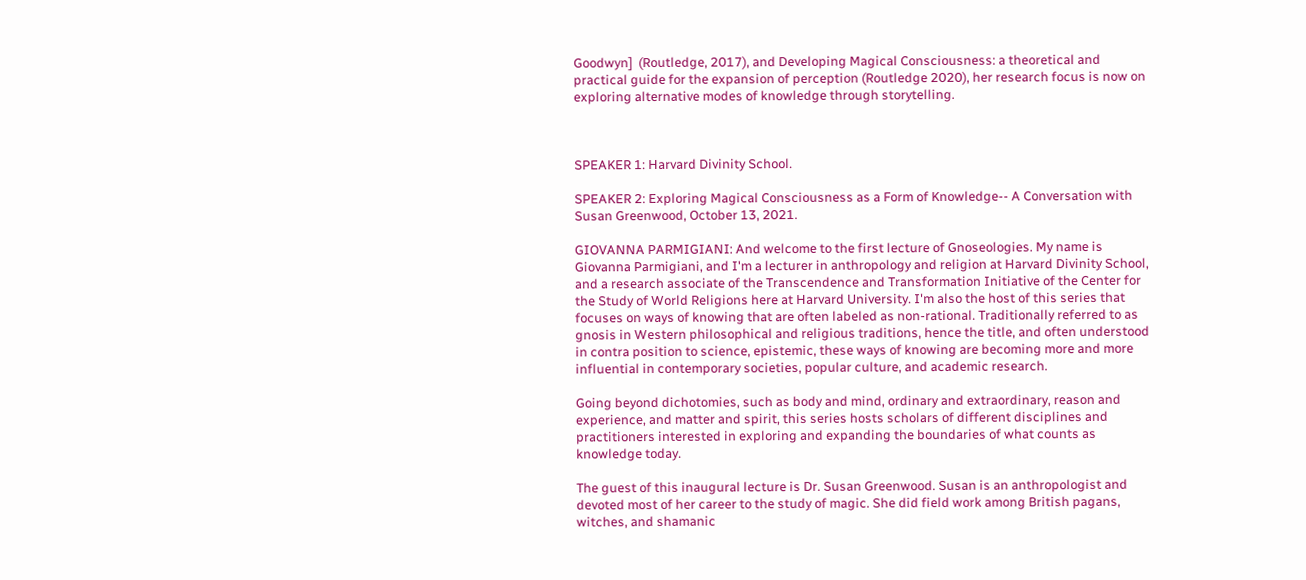Goodwyn]  (Routledge, 2017), and Developing Magical Consciousness: a theoretical and practical guide for the expansion of perception (Routledge 2020), her research focus is now on exploring alternative modes of knowledge through storytelling.



SPEAKER 1: Harvard Divinity School.

SPEAKER 2: Exploring Magical Consciousness as a Form of Knowledge-- A Conversation with Susan Greenwood, October 13, 2021.

GIOVANNA PARMIGIANI: And welcome to the first lecture of Gnoseologies. My name is Giovanna Parmigiani, and I'm a lecturer in anthropology and religion at Harvard Divinity School, and a research associate of the Transcendence and Transformation Initiative of the Center for the Study of World Religions here at Harvard University. I'm also the host of this series that focuses on ways of knowing that are often labeled as non-rational. Traditionally referred to as gnosis in Western philosophical and religious traditions, hence the title, and often understood in contra position to science, epistemic, these ways of knowing are becoming more and more influential in contemporary societies, popular culture, and academic research.

Going beyond dichotomies, such as body and mind, ordinary and extraordinary, reason and experience, and matter and spirit, this series hosts scholars of different disciplines and practitioners interested in exploring and expanding the boundaries of what counts as knowledge today.

The guest of this inaugural lecture is Dr. Susan Greenwood. Susan is an anthropologist and devoted most of her career to the study of magic. She did field work among British pagans, witches, and shamanic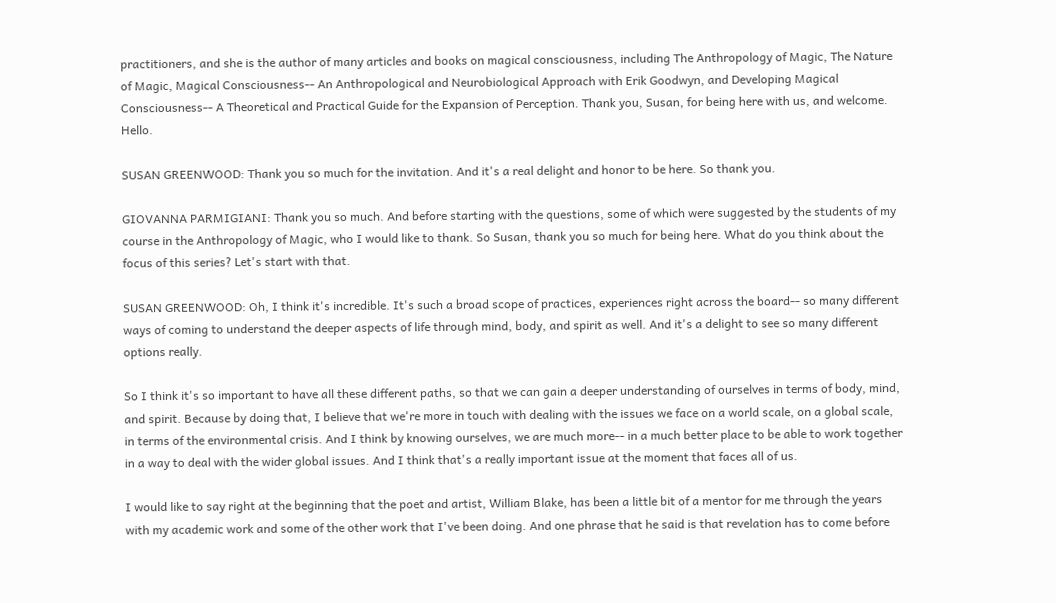practitioners, and she is the author of many articles and books on magical consciousness, including The Anthropology of Magic, The Nature of Magic, Magical Consciousness-- An Anthropological and Neurobiological Approach with Erik Goodwyn, and Developing Magical Consciousness-- A Theoretical and Practical Guide for the Expansion of Perception. Thank you, Susan, for being here with us, and welcome. Hello.

SUSAN GREENWOOD: Thank you so much for the invitation. And it's a real delight and honor to be here. So thank you.

GIOVANNA PARMIGIANI: Thank you so much. And before starting with the questions, some of which were suggested by the students of my course in the Anthropology of Magic, who I would like to thank. So Susan, thank you so much for being here. What do you think about the focus of this series? Let's start with that.

SUSAN GREENWOOD: Oh, I think it's incredible. It's such a broad scope of practices, experiences right across the board-- so many different ways of coming to understand the deeper aspects of life through mind, body, and spirit as well. And it's a delight to see so many different options really.

So I think it's so important to have all these different paths, so that we can gain a deeper understanding of ourselves in terms of body, mind, and spirit. Because by doing that, I believe that we're more in touch with dealing with the issues we face on a world scale, on a global scale, in terms of the environmental crisis. And I think by knowing ourselves, we are much more-- in a much better place to be able to work together in a way to deal with the wider global issues. And I think that's a really important issue at the moment that faces all of us.

I would like to say right at the beginning that the poet and artist, William Blake, has been a little bit of a mentor for me through the years with my academic work and some of the other work that I've been doing. And one phrase that he said is that revelation has to come before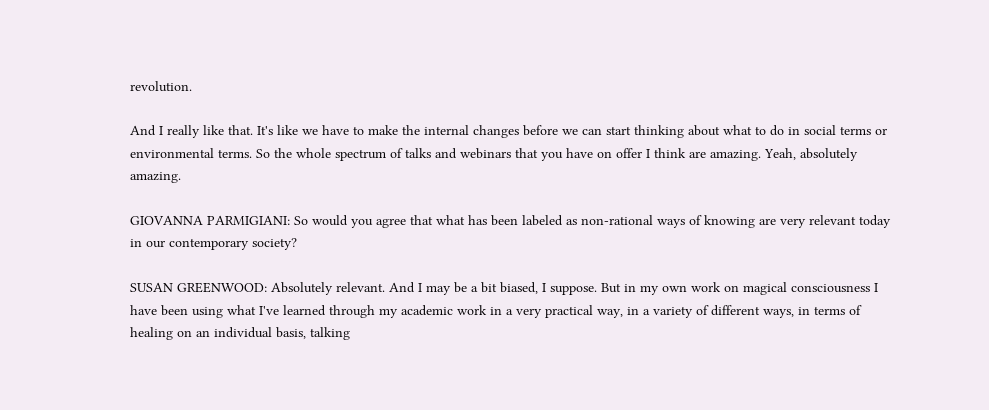revolution.

And I really like that. It's like we have to make the internal changes before we can start thinking about what to do in social terms or environmental terms. So the whole spectrum of talks and webinars that you have on offer I think are amazing. Yeah, absolutely amazing.

GIOVANNA PARMIGIANI: So would you agree that what has been labeled as non-rational ways of knowing are very relevant today in our contemporary society?

SUSAN GREENWOOD: Absolutely relevant. And I may be a bit biased, I suppose. But in my own work on magical consciousness I have been using what I've learned through my academic work in a very practical way, in a variety of different ways, in terms of healing on an individual basis, talking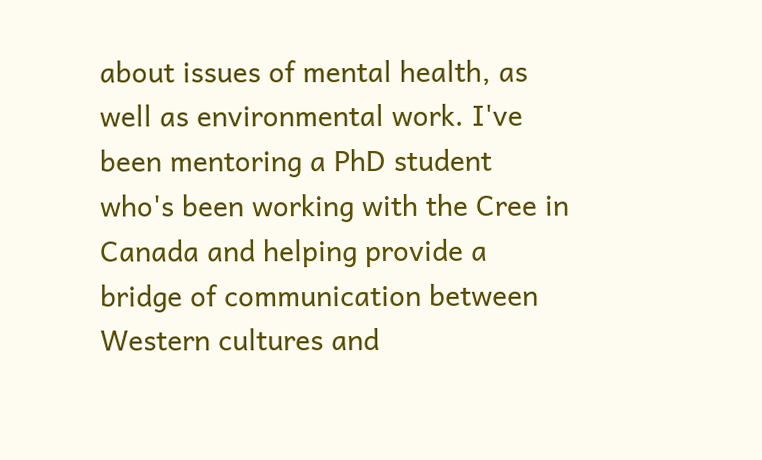about issues of mental health, as well as environmental work. I've been mentoring a PhD student who's been working with the Cree in Canada and helping provide a bridge of communication between Western cultures and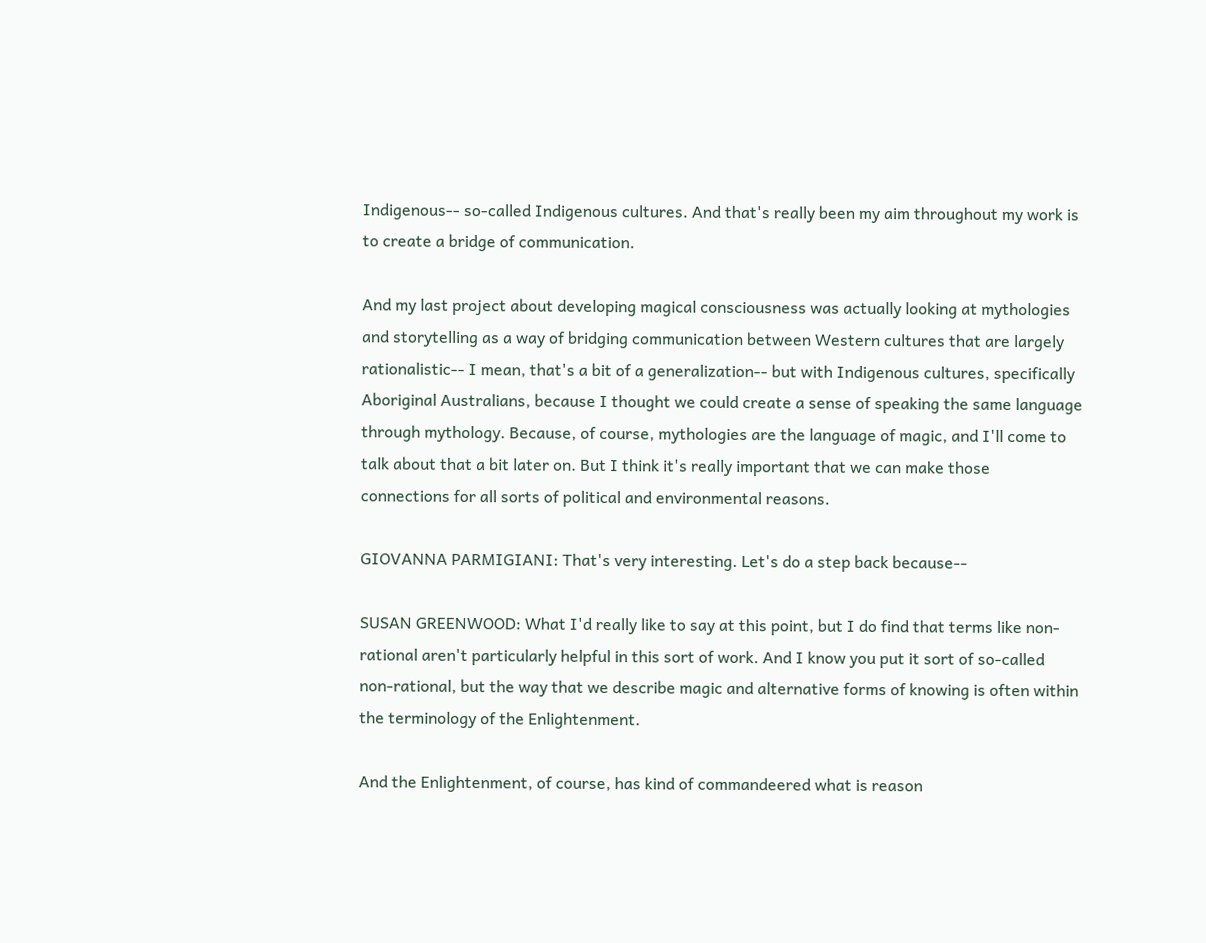Indigenous-- so-called Indigenous cultures. And that's really been my aim throughout my work is to create a bridge of communication.

And my last project about developing magical consciousness was actually looking at mythologies and storytelling as a way of bridging communication between Western cultures that are largely rationalistic-- I mean, that's a bit of a generalization-- but with Indigenous cultures, specifically Aboriginal Australians, because I thought we could create a sense of speaking the same language through mythology. Because, of course, mythologies are the language of magic, and I'll come to talk about that a bit later on. But I think it's really important that we can make those connections for all sorts of political and environmental reasons.

GIOVANNA PARMIGIANI: That's very interesting. Let's do a step back because--

SUSAN GREENWOOD: What I'd really like to say at this point, but I do find that terms like non-rational aren't particularly helpful in this sort of work. And I know you put it sort of so-called non-rational, but the way that we describe magic and alternative forms of knowing is often within the terminology of the Enlightenment.

And the Enlightenment, of course, has kind of commandeered what is reason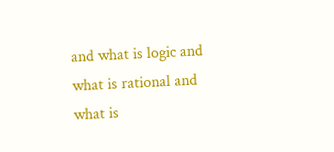and what is logic and what is rational and what is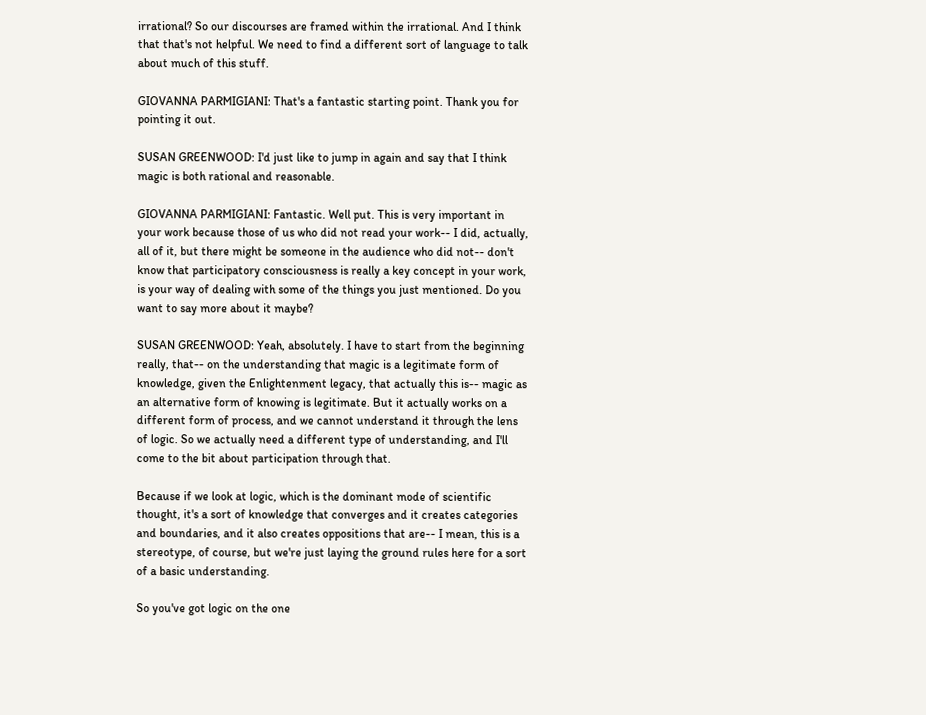irrational? So our discourses are framed within the irrational. And I think that that's not helpful. We need to find a different sort of language to talk about much of this stuff.

GIOVANNA PARMIGIANI: That's a fantastic starting point. Thank you for pointing it out.

SUSAN GREENWOOD: I'd just like to jump in again and say that I think magic is both rational and reasonable.

GIOVANNA PARMIGIANI: Fantastic. Well put. This is very important in your work because those of us who did not read your work-- I did, actually, all of it, but there might be someone in the audience who did not-- don't know that participatory consciousness is really a key concept in your work, is your way of dealing with some of the things you just mentioned. Do you want to say more about it maybe?

SUSAN GREENWOOD: Yeah, absolutely. I have to start from the beginning really, that-- on the understanding that magic is a legitimate form of knowledge, given the Enlightenment legacy, that actually this is-- magic as an alternative form of knowing is legitimate. But it actually works on a different form of process, and we cannot understand it through the lens of logic. So we actually need a different type of understanding, and I'll come to the bit about participation through that.

Because if we look at logic, which is the dominant mode of scientific thought, it's a sort of knowledge that converges and it creates categories and boundaries, and it also creates oppositions that are-- I mean, this is a stereotype, of course, but we're just laying the ground rules here for a sort of a basic understanding.

So you've got logic on the one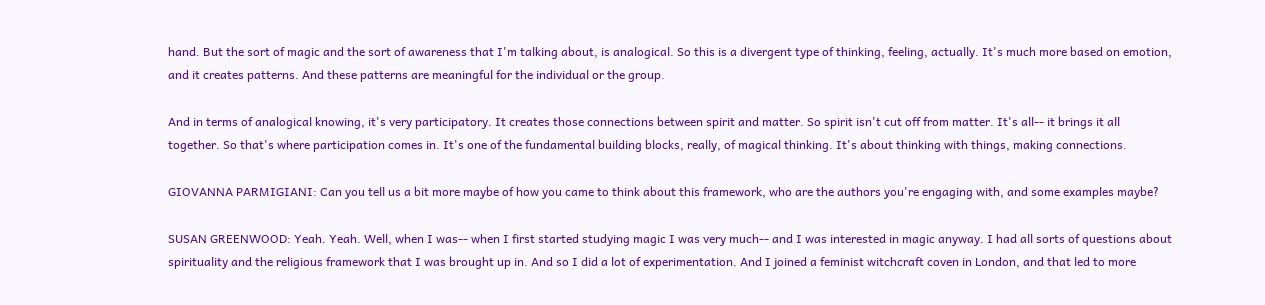hand. But the sort of magic and the sort of awareness that I'm talking about, is analogical. So this is a divergent type of thinking, feeling, actually. It's much more based on emotion, and it creates patterns. And these patterns are meaningful for the individual or the group.

And in terms of analogical knowing, it's very participatory. It creates those connections between spirit and matter. So spirit isn't cut off from matter. It's all-- it brings it all together. So that's where participation comes in. It's one of the fundamental building blocks, really, of magical thinking. It's about thinking with things, making connections.

GIOVANNA PARMIGIANI: Can you tell us a bit more maybe of how you came to think about this framework, who are the authors you're engaging with, and some examples maybe?

SUSAN GREENWOOD: Yeah. Yeah. Well, when I was-- when I first started studying magic I was very much-- and I was interested in magic anyway. I had all sorts of questions about spirituality and the religious framework that I was brought up in. And so I did a lot of experimentation. And I joined a feminist witchcraft coven in London, and that led to more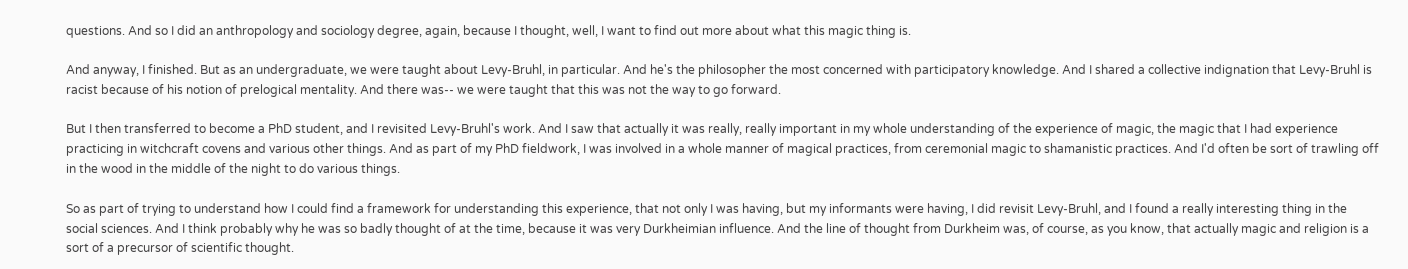questions. And so I did an anthropology and sociology degree, again, because I thought, well, I want to find out more about what this magic thing is.

And anyway, I finished. But as an undergraduate, we were taught about Levy-Bruhl, in particular. And he's the philosopher the most concerned with participatory knowledge. And I shared a collective indignation that Levy-Bruhl is racist because of his notion of prelogical mentality. And there was-- we were taught that this was not the way to go forward.

But I then transferred to become a PhD student, and I revisited Levy-Bruhl's work. And I saw that actually it was really, really important in my whole understanding of the experience of magic, the magic that I had experience practicing in witchcraft covens and various other things. And as part of my PhD fieldwork, I was involved in a whole manner of magical practices, from ceremonial magic to shamanistic practices. And I'd often be sort of trawling off in the wood in the middle of the night to do various things.

So as part of trying to understand how I could find a framework for understanding this experience, that not only I was having, but my informants were having, I did revisit Levy-Bruhl, and I found a really interesting thing in the social sciences. And I think probably why he was so badly thought of at the time, because it was very Durkheimian influence. And the line of thought from Durkheim was, of course, as you know, that actually magic and religion is a sort of a precursor of scientific thought.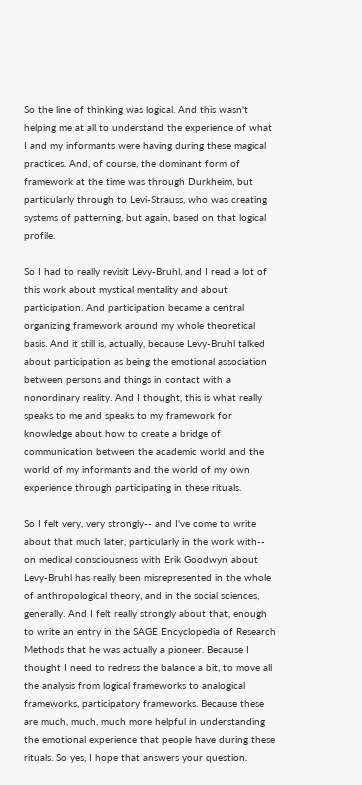So the line of thinking was logical. And this wasn't helping me at all to understand the experience of what I and my informants were having during these magical practices. And, of course, the dominant form of framework at the time was through Durkheim, but particularly through to Levi-Strauss, who was creating systems of patterning, but again, based on that logical profile.

So I had to really revisit Levy-Bruhl, and I read a lot of this work about mystical mentality and about participation. And participation became a central organizing framework around my whole theoretical basis. And it still is, actually, because Levy-Bruhl talked about participation as being the emotional association between persons and things in contact with a nonordinary reality. And I thought, this is what really speaks to me and speaks to my framework for knowledge about how to create a bridge of communication between the academic world and the world of my informants and the world of my own experience through participating in these rituals.

So I felt very, very strongly-- and I've come to write about that much later, particularly in the work with-- on medical consciousness with Erik Goodwyn about Levy-Bruhl has really been misrepresented in the whole of anthropological theory, and in the social sciences, generally. And I felt really strongly about that, enough to write an entry in the SAGE Encyclopedia of Research Methods that he was actually a pioneer. Because I thought I need to redress the balance a bit, to move all the analysis from logical frameworks to analogical frameworks, participatory frameworks. Because these are much, much, much more helpful in understanding the emotional experience that people have during these rituals. So yes, I hope that answers your question.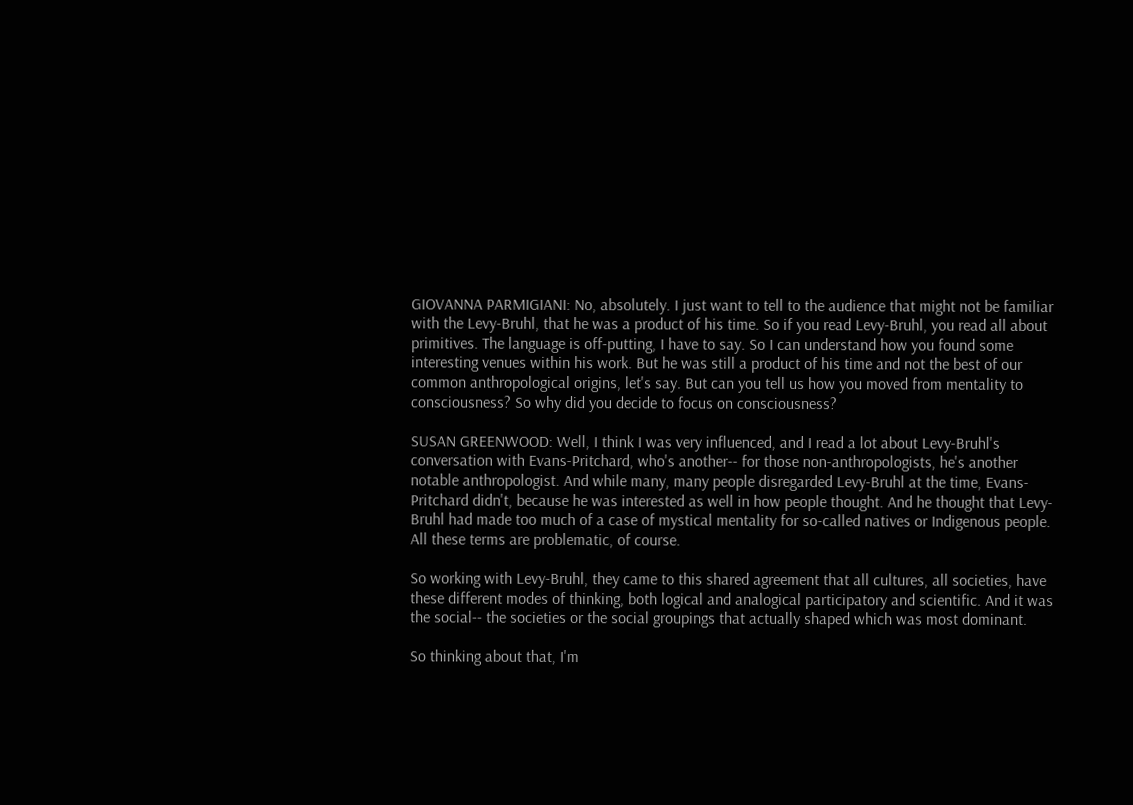GIOVANNA PARMIGIANI: No, absolutely. I just want to tell to the audience that might not be familiar with the Levy-Bruhl, that he was a product of his time. So if you read Levy-Bruhl, you read all about primitives. The language is off-putting, I have to say. So I can understand how you found some interesting venues within his work. But he was still a product of his time and not the best of our common anthropological origins, let's say. But can you tell us how you moved from mentality to consciousness? So why did you decide to focus on consciousness?

SUSAN GREENWOOD: Well, I think I was very influenced, and I read a lot about Levy-Bruhl's conversation with Evans-Pritchard, who's another-- for those non-anthropologists, he's another notable anthropologist. And while many, many people disregarded Levy-Bruhl at the time, Evans-Pritchard didn't, because he was interested as well in how people thought. And he thought that Levy-Bruhl had made too much of a case of mystical mentality for so-called natives or Indigenous people. All these terms are problematic, of course.

So working with Levy-Bruhl, they came to this shared agreement that all cultures, all societies, have these different modes of thinking, both logical and analogical participatory and scientific. And it was the social-- the societies or the social groupings that actually shaped which was most dominant.

So thinking about that, I'm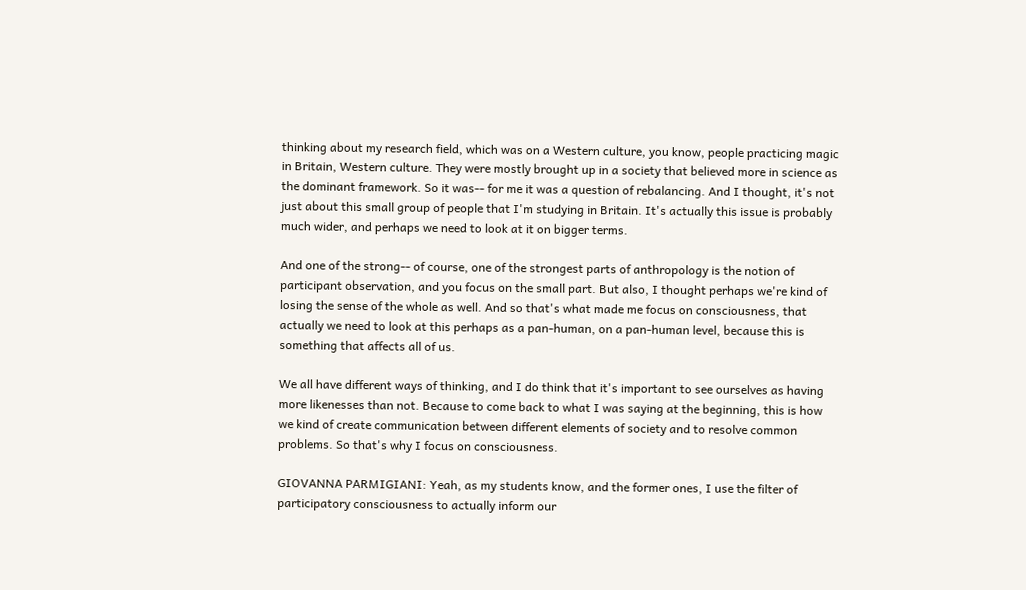thinking about my research field, which was on a Western culture, you know, people practicing magic in Britain, Western culture. They were mostly brought up in a society that believed more in science as the dominant framework. So it was-- for me it was a question of rebalancing. And I thought, it's not just about this small group of people that I'm studying in Britain. It's actually this issue is probably much wider, and perhaps we need to look at it on bigger terms.

And one of the strong-- of course, one of the strongest parts of anthropology is the notion of participant observation, and you focus on the small part. But also, I thought perhaps we're kind of losing the sense of the whole as well. And so that's what made me focus on consciousness, that actually we need to look at this perhaps as a pan-human, on a pan-human level, because this is something that affects all of us.

We all have different ways of thinking, and I do think that it's important to see ourselves as having more likenesses than not. Because to come back to what I was saying at the beginning, this is how we kind of create communication between different elements of society and to resolve common problems. So that's why I focus on consciousness.

GIOVANNA PARMIGIANI: Yeah, as my students know, and the former ones, I use the filter of participatory consciousness to actually inform our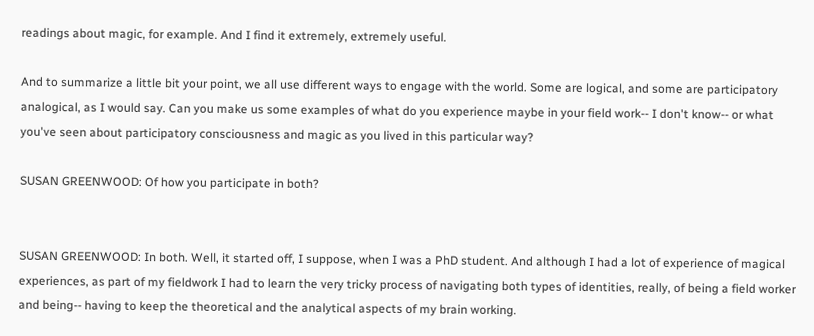readings about magic, for example. And I find it extremely, extremely useful.

And to summarize a little bit your point, we all use different ways to engage with the world. Some are logical, and some are participatory analogical, as I would say. Can you make us some examples of what do you experience maybe in your field work-- I don't know-- or what you've seen about participatory consciousness and magic as you lived in this particular way?

SUSAN GREENWOOD: Of how you participate in both?


SUSAN GREENWOOD: In both. Well, it started off, I suppose, when I was a PhD student. And although I had a lot of experience of magical experiences, as part of my fieldwork I had to learn the very tricky process of navigating both types of identities, really, of being a field worker and being-- having to keep the theoretical and the analytical aspects of my brain working.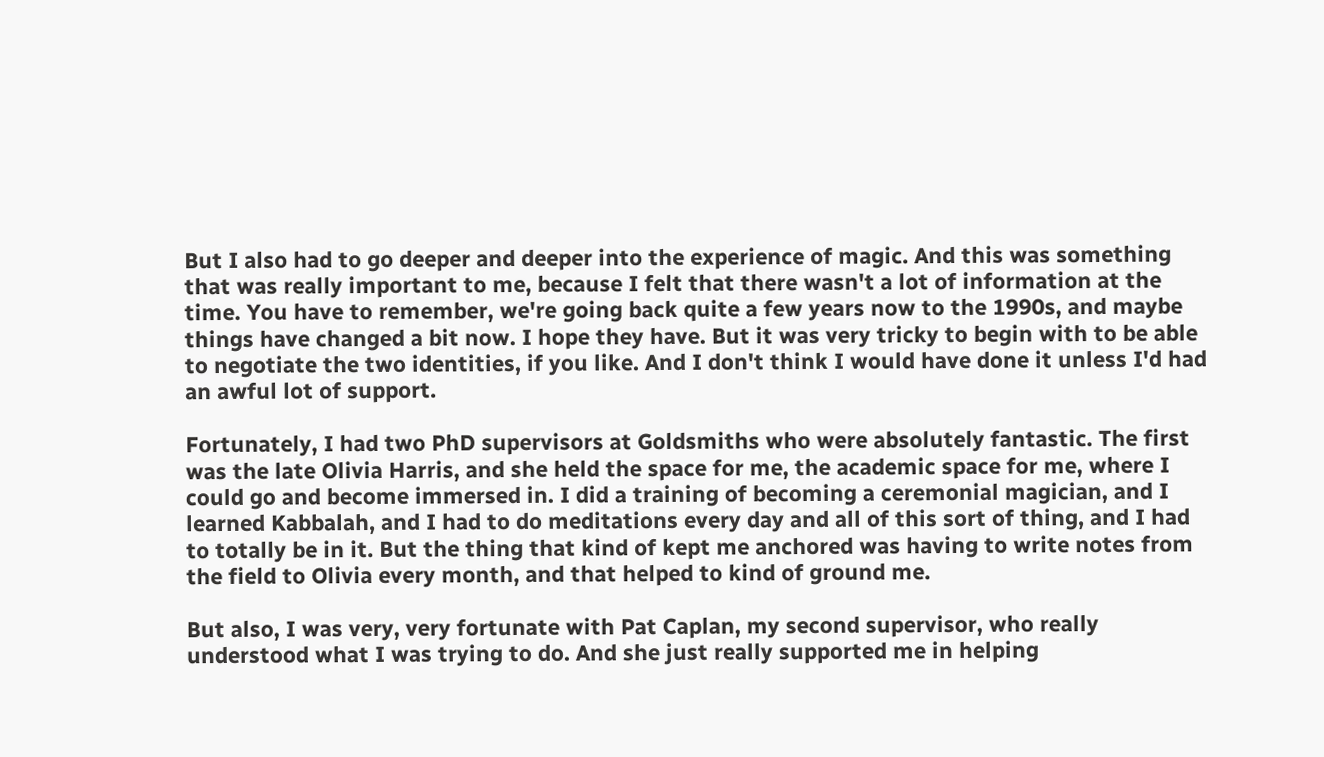But I also had to go deeper and deeper into the experience of magic. And this was something that was really important to me, because I felt that there wasn't a lot of information at the time. You have to remember, we're going back quite a few years now to the 1990s, and maybe things have changed a bit now. I hope they have. But it was very tricky to begin with to be able to negotiate the two identities, if you like. And I don't think I would have done it unless I'd had an awful lot of support.

Fortunately, I had two PhD supervisors at Goldsmiths who were absolutely fantastic. The first was the late Olivia Harris, and she held the space for me, the academic space for me, where I could go and become immersed in. I did a training of becoming a ceremonial magician, and I learned Kabbalah, and I had to do meditations every day and all of this sort of thing, and I had to totally be in it. But the thing that kind of kept me anchored was having to write notes from the field to Olivia every month, and that helped to kind of ground me.

But also, I was very, very fortunate with Pat Caplan, my second supervisor, who really understood what I was trying to do. And she just really supported me in helping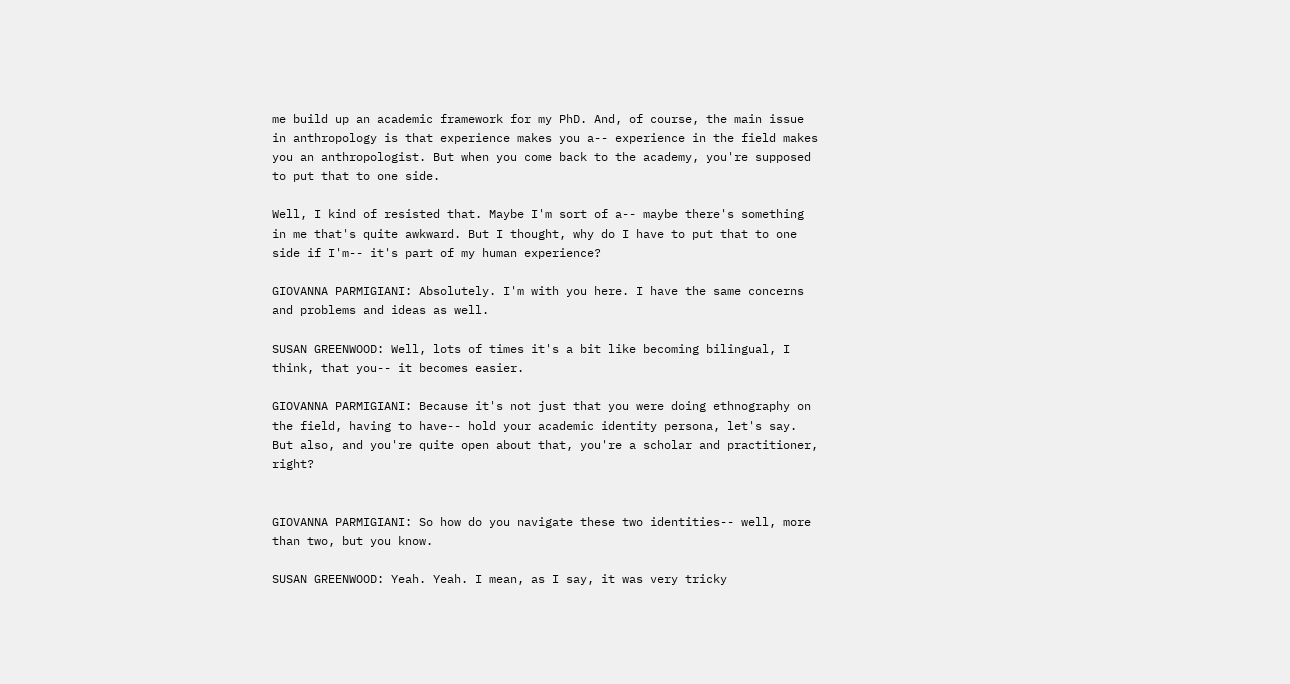me build up an academic framework for my PhD. And, of course, the main issue in anthropology is that experience makes you a-- experience in the field makes you an anthropologist. But when you come back to the academy, you're supposed to put that to one side.

Well, I kind of resisted that. Maybe I'm sort of a-- maybe there's something in me that's quite awkward. But I thought, why do I have to put that to one side if I'm-- it's part of my human experience?

GIOVANNA PARMIGIANI: Absolutely. I'm with you here. I have the same concerns and problems and ideas as well.

SUSAN GREENWOOD: Well, lots of times it's a bit like becoming bilingual, I think, that you-- it becomes easier.

GIOVANNA PARMIGIANI: Because it's not just that you were doing ethnography on the field, having to have-- hold your academic identity persona, let's say. But also, and you're quite open about that, you're a scholar and practitioner, right?


GIOVANNA PARMIGIANI: So how do you navigate these two identities-- well, more than two, but you know.

SUSAN GREENWOOD: Yeah. Yeah. I mean, as I say, it was very tricky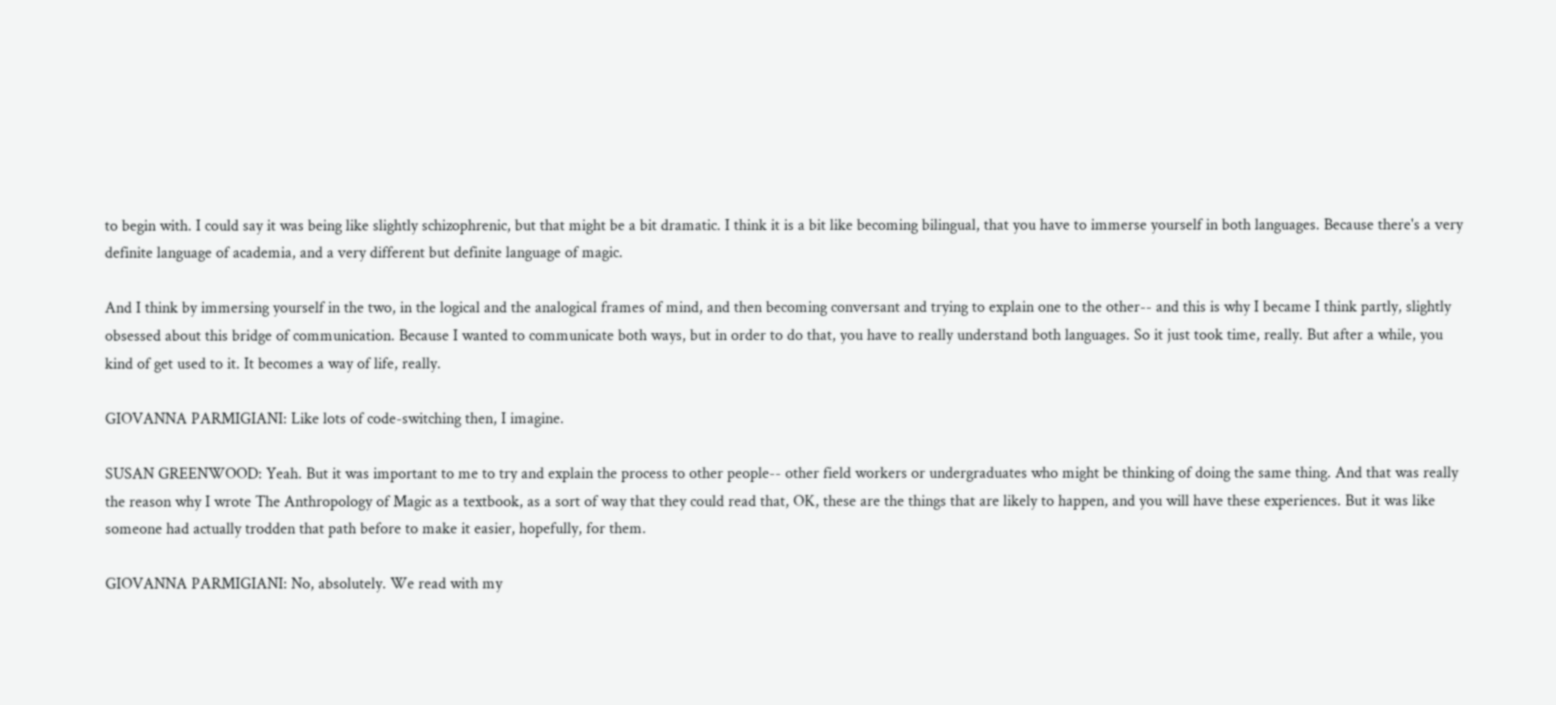to begin with. I could say it was being like slightly schizophrenic, but that might be a bit dramatic. I think it is a bit like becoming bilingual, that you have to immerse yourself in both languages. Because there's a very definite language of academia, and a very different but definite language of magic.

And I think by immersing yourself in the two, in the logical and the analogical frames of mind, and then becoming conversant and trying to explain one to the other-- and this is why I became I think partly, slightly obsessed about this bridge of communication. Because I wanted to communicate both ways, but in order to do that, you have to really understand both languages. So it just took time, really. But after a while, you kind of get used to it. It becomes a way of life, really.

GIOVANNA PARMIGIANI: Like lots of code-switching then, I imagine.

SUSAN GREENWOOD: Yeah. But it was important to me to try and explain the process to other people-- other field workers or undergraduates who might be thinking of doing the same thing. And that was really the reason why I wrote The Anthropology of Magic as a textbook, as a sort of way that they could read that, OK, these are the things that are likely to happen, and you will have these experiences. But it was like someone had actually trodden that path before to make it easier, hopefully, for them.

GIOVANNA PARMIGIANI: No, absolutely. We read with my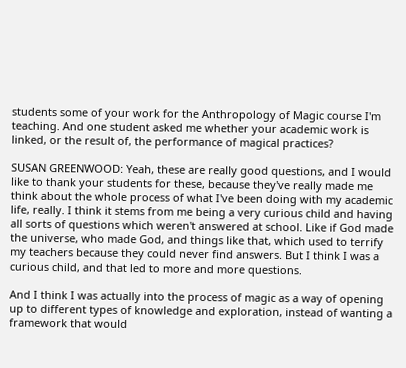students some of your work for the Anthropology of Magic course I'm teaching. And one student asked me whether your academic work is linked, or the result of, the performance of magical practices?

SUSAN GREENWOOD: Yeah, these are really good questions, and I would like to thank your students for these, because they've really made me think about the whole process of what I've been doing with my academic life, really. I think it stems from me being a very curious child and having all sorts of questions which weren't answered at school. Like if God made the universe, who made God, and things like that, which used to terrify my teachers because they could never find answers. But I think I was a curious child, and that led to more and more questions.

And I think I was actually into the process of magic as a way of opening up to different types of knowledge and exploration, instead of wanting a framework that would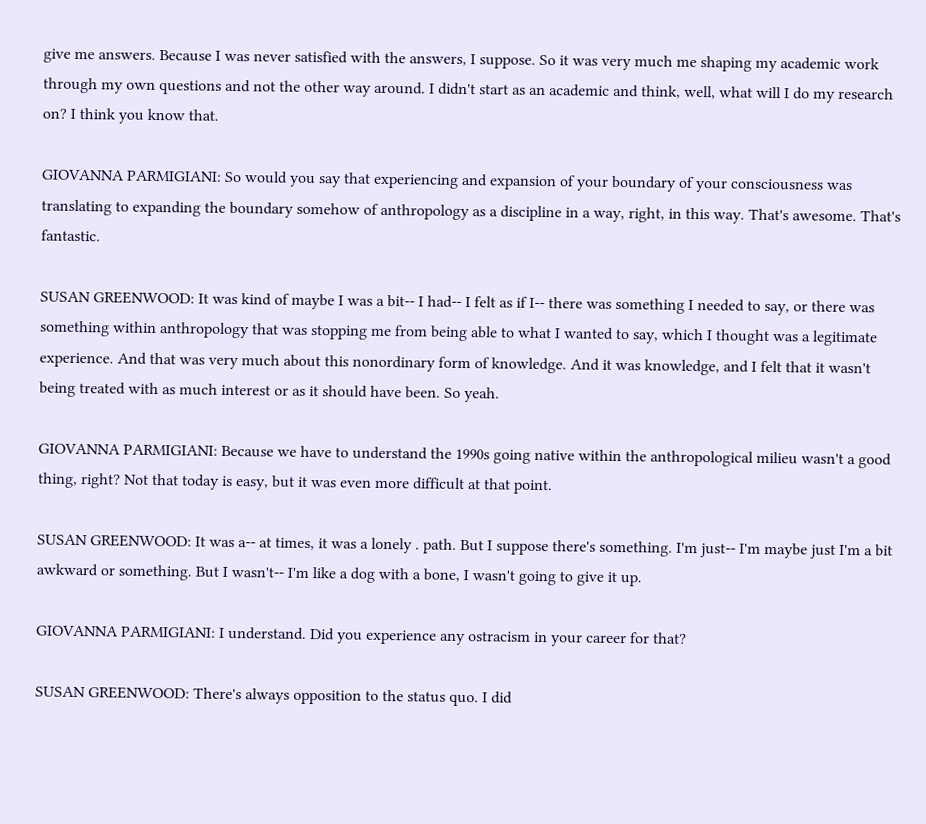give me answers. Because I was never satisfied with the answers, I suppose. So it was very much me shaping my academic work through my own questions and not the other way around. I didn't start as an academic and think, well, what will I do my research on? I think you know that.

GIOVANNA PARMIGIANI: So would you say that experiencing and expansion of your boundary of your consciousness was translating to expanding the boundary somehow of anthropology as a discipline in a way, right, in this way. That's awesome. That's fantastic.

SUSAN GREENWOOD: It was kind of maybe I was a bit-- I had-- I felt as if I-- there was something I needed to say, or there was something within anthropology that was stopping me from being able to what I wanted to say, which I thought was a legitimate experience. And that was very much about this nonordinary form of knowledge. And it was knowledge, and I felt that it wasn't being treated with as much interest or as it should have been. So yeah.

GIOVANNA PARMIGIANI: Because we have to understand the 1990s going native within the anthropological milieu wasn't a good thing, right? Not that today is easy, but it was even more difficult at that point.

SUSAN GREENWOOD: It was a-- at times, it was a lonely . path. But I suppose there's something. I'm just-- I'm maybe just I'm a bit awkward or something. But I wasn't-- I'm like a dog with a bone, I wasn't going to give it up.

GIOVANNA PARMIGIANI: I understand. Did you experience any ostracism in your career for that?

SUSAN GREENWOOD: There's always opposition to the status quo. I did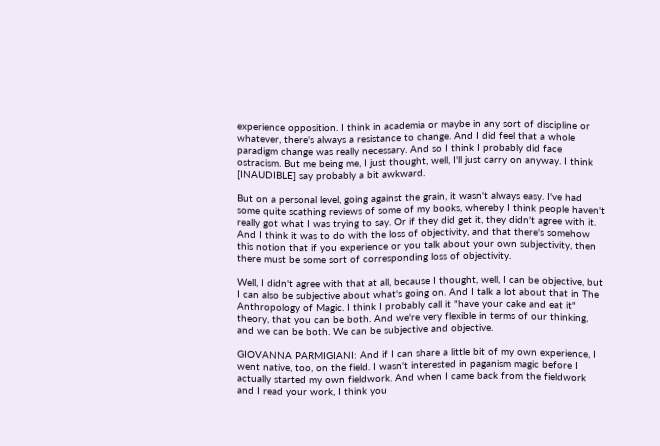experience opposition. I think in academia or maybe in any sort of discipline or whatever, there's always a resistance to change. And I did feel that a whole paradigm change was really necessary. And so I think I probably did face ostracism. But me being me, I just thought, well, I'll just carry on anyway. I think [INAUDIBLE] say probably a bit awkward.

But on a personal level, going against the grain, it wasn't always easy. I've had some quite scathing reviews of some of my books, whereby I think people haven't really got what I was trying to say. Or if they did get it, they didn't agree with it. And I think it was to do with the loss of objectivity, and that there's somehow this notion that if you experience or you talk about your own subjectivity, then there must be some sort of corresponding loss of objectivity.

Well, I didn't agree with that at all, because I thought, well, I can be objective, but I can also be subjective about what's going on. And I talk a lot about that in The Anthropology of Magic. I think I probably call it "have your cake and eat it" theory, that you can be both. And we're very flexible in terms of our thinking, and we can be both. We can be subjective and objective.

GIOVANNA PARMIGIANI: And if I can share a little bit of my own experience, I went native, too, on the field. I wasn't interested in paganism magic before I actually started my own fieldwork. And when I came back from the fieldwork and I read your work, I think you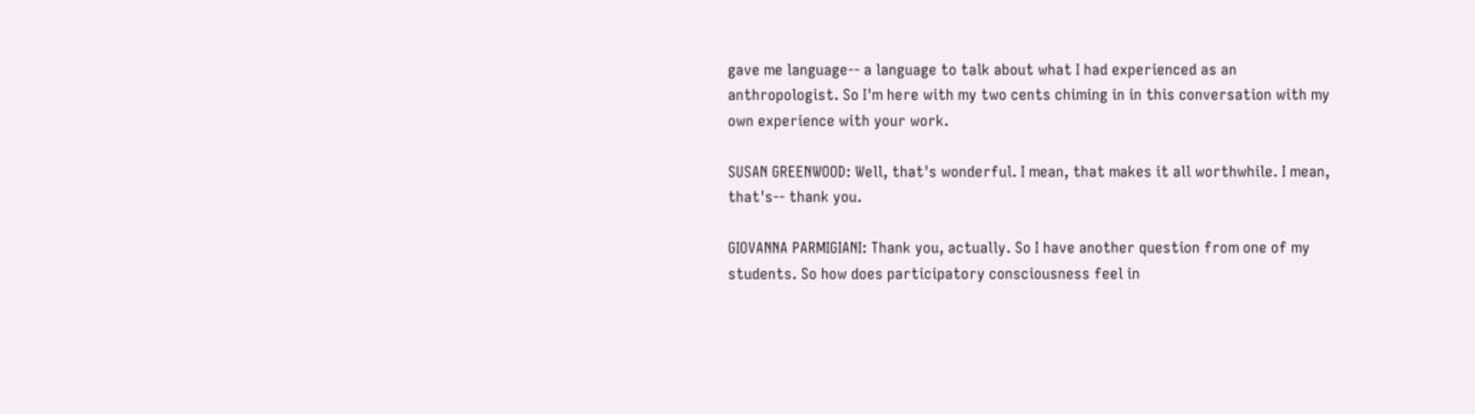gave me language-- a language to talk about what I had experienced as an anthropologist. So I'm here with my two cents chiming in in this conversation with my own experience with your work.

SUSAN GREENWOOD: Well, that's wonderful. I mean, that makes it all worthwhile. I mean, that's-- thank you.

GIOVANNA PARMIGIANI: Thank you, actually. So I have another question from one of my students. So how does participatory consciousness feel in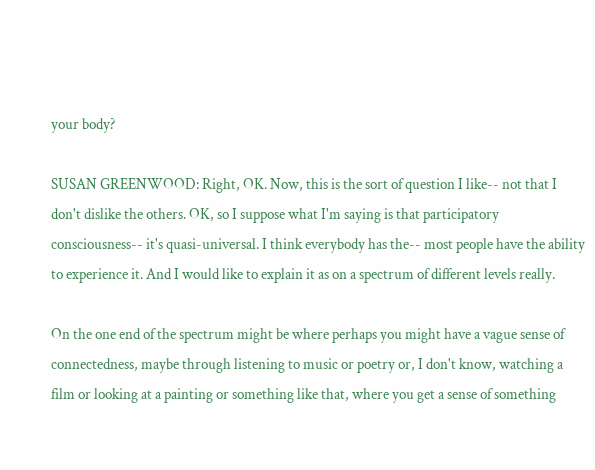your body?

SUSAN GREENWOOD: Right, OK. Now, this is the sort of question I like-- not that I don't dislike the others. OK, so I suppose what I'm saying is that participatory consciousness-- it's quasi-universal. I think everybody has the-- most people have the ability to experience it. And I would like to explain it as on a spectrum of different levels really.

On the one end of the spectrum might be where perhaps you might have a vague sense of connectedness, maybe through listening to music or poetry or, I don't know, watching a film or looking at a painting or something like that, where you get a sense of something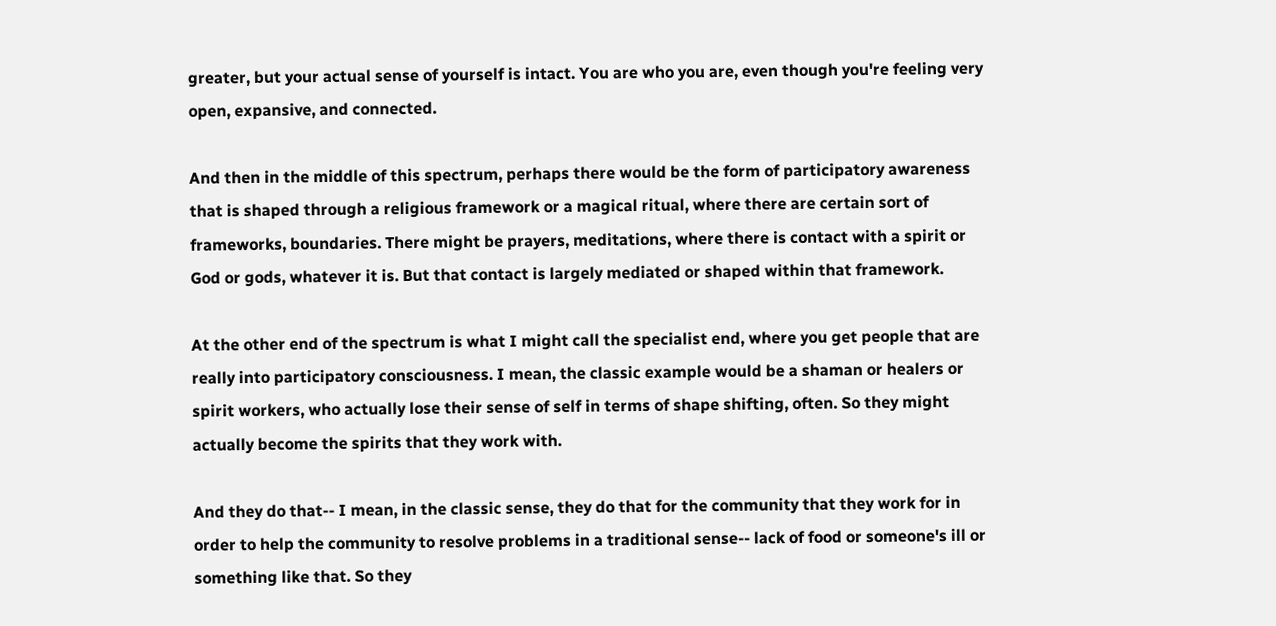greater, but your actual sense of yourself is intact. You are who you are, even though you're feeling very open, expansive, and connected.

And then in the middle of this spectrum, perhaps there would be the form of participatory awareness that is shaped through a religious framework or a magical ritual, where there are certain sort of frameworks, boundaries. There might be prayers, meditations, where there is contact with a spirit or God or gods, whatever it is. But that contact is largely mediated or shaped within that framework.

At the other end of the spectrum is what I might call the specialist end, where you get people that are really into participatory consciousness. I mean, the classic example would be a shaman or healers or spirit workers, who actually lose their sense of self in terms of shape shifting, often. So they might actually become the spirits that they work with.

And they do that-- I mean, in the classic sense, they do that for the community that they work for in order to help the community to resolve problems in a traditional sense-- lack of food or someone's ill or something like that. So they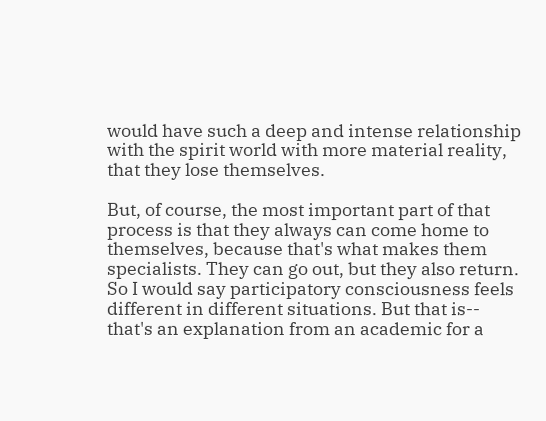would have such a deep and intense relationship with the spirit world with more material reality, that they lose themselves.

But, of course, the most important part of that process is that they always can come home to themselves, because that's what makes them specialists. They can go out, but they also return. So I would say participatory consciousness feels different in different situations. But that is-- that's an explanation from an academic for a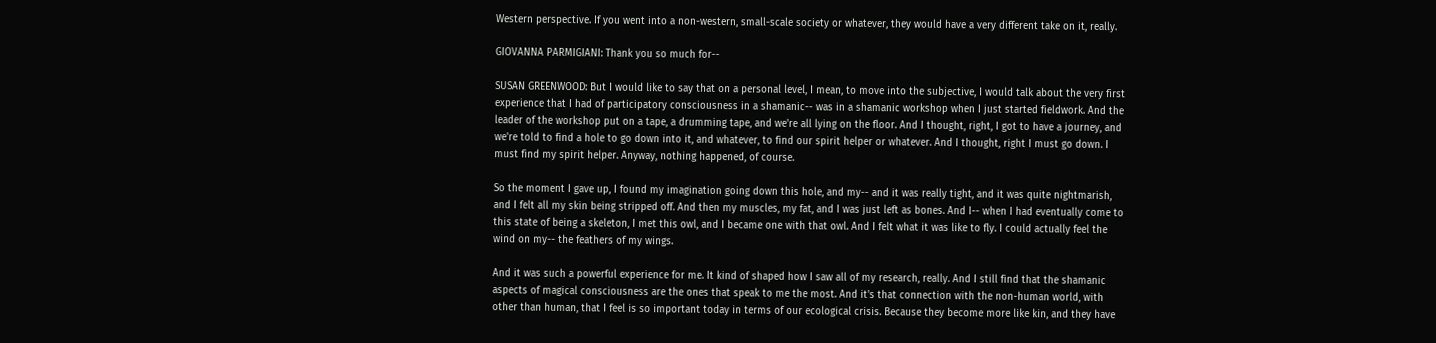Western perspective. If you went into a non-western, small-scale society or whatever, they would have a very different take on it, really.

GIOVANNA PARMIGIANI: Thank you so much for--

SUSAN GREENWOOD: But I would like to say that on a personal level, I mean, to move into the subjective, I would talk about the very first experience that I had of participatory consciousness in a shamanic-- was in a shamanic workshop when I just started fieldwork. And the leader of the workshop put on a tape, a drumming tape, and we're all lying on the floor. And I thought, right, I got to have a journey, and we're told to find a hole to go down into it, and whatever, to find our spirit helper or whatever. And I thought, right I must go down. I must find my spirit helper. Anyway, nothing happened, of course.

So the moment I gave up, I found my imagination going down this hole, and my-- and it was really tight, and it was quite nightmarish, and I felt all my skin being stripped off. And then my muscles, my fat, and I was just left as bones. And I-- when I had eventually come to this state of being a skeleton, I met this owl, and I became one with that owl. And I felt what it was like to fly. I could actually feel the wind on my-- the feathers of my wings.

And it was such a powerful experience for me. It kind of shaped how I saw all of my research, really. And I still find that the shamanic aspects of magical consciousness are the ones that speak to me the most. And it's that connection with the non-human world, with other than human, that I feel is so important today in terms of our ecological crisis. Because they become more like kin, and they have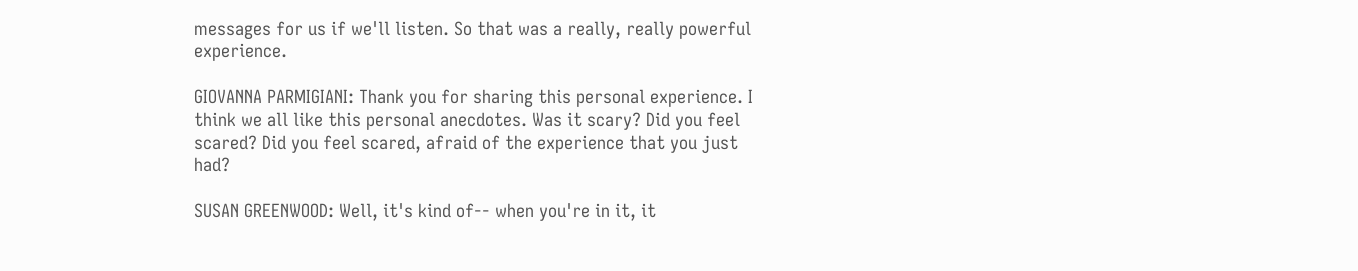messages for us if we'll listen. So that was a really, really powerful experience.

GIOVANNA PARMIGIANI: Thank you for sharing this personal experience. I think we all like this personal anecdotes. Was it scary? Did you feel scared? Did you feel scared, afraid of the experience that you just had?

SUSAN GREENWOOD: Well, it's kind of-- when you're in it, it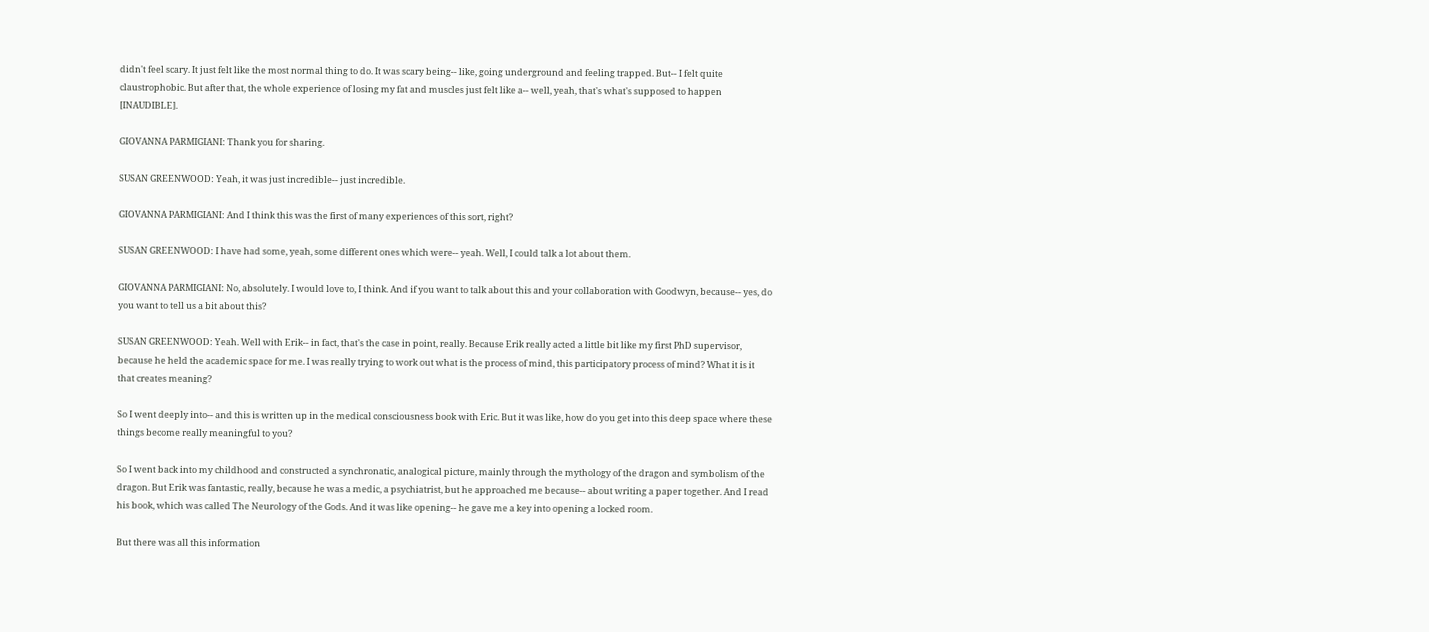didn't feel scary. It just felt like the most normal thing to do. It was scary being-- like, going underground and feeling trapped. But-- I felt quite claustrophobic. But after that, the whole experience of losing my fat and muscles just felt like a-- well, yeah, that's what's supposed to happen [INAUDIBLE].

GIOVANNA PARMIGIANI: Thank you for sharing.

SUSAN GREENWOOD: Yeah, it was just incredible-- just incredible.

GIOVANNA PARMIGIANI: And I think this was the first of many experiences of this sort, right?

SUSAN GREENWOOD: I have had some, yeah, some different ones which were-- yeah. Well, I could talk a lot about them.

GIOVANNA PARMIGIANI: No, absolutely. I would love to, I think. And if you want to talk about this and your collaboration with Goodwyn, because-- yes, do you want to tell us a bit about this?

SUSAN GREENWOOD: Yeah. Well with Erik-- in fact, that's the case in point, really. Because Erik really acted a little bit like my first PhD supervisor, because he held the academic space for me. I was really trying to work out what is the process of mind, this participatory process of mind? What it is it that creates meaning?

So I went deeply into-- and this is written up in the medical consciousness book with Eric. But it was like, how do you get into this deep space where these things become really meaningful to you?

So I went back into my childhood and constructed a synchronatic, analogical picture, mainly through the mythology of the dragon and symbolism of the dragon. But Erik was fantastic, really, because he was a medic, a psychiatrist, but he approached me because-- about writing a paper together. And I read his book, which was called The Neurology of the Gods. And it was like opening-- he gave me a key into opening a locked room.

But there was all this information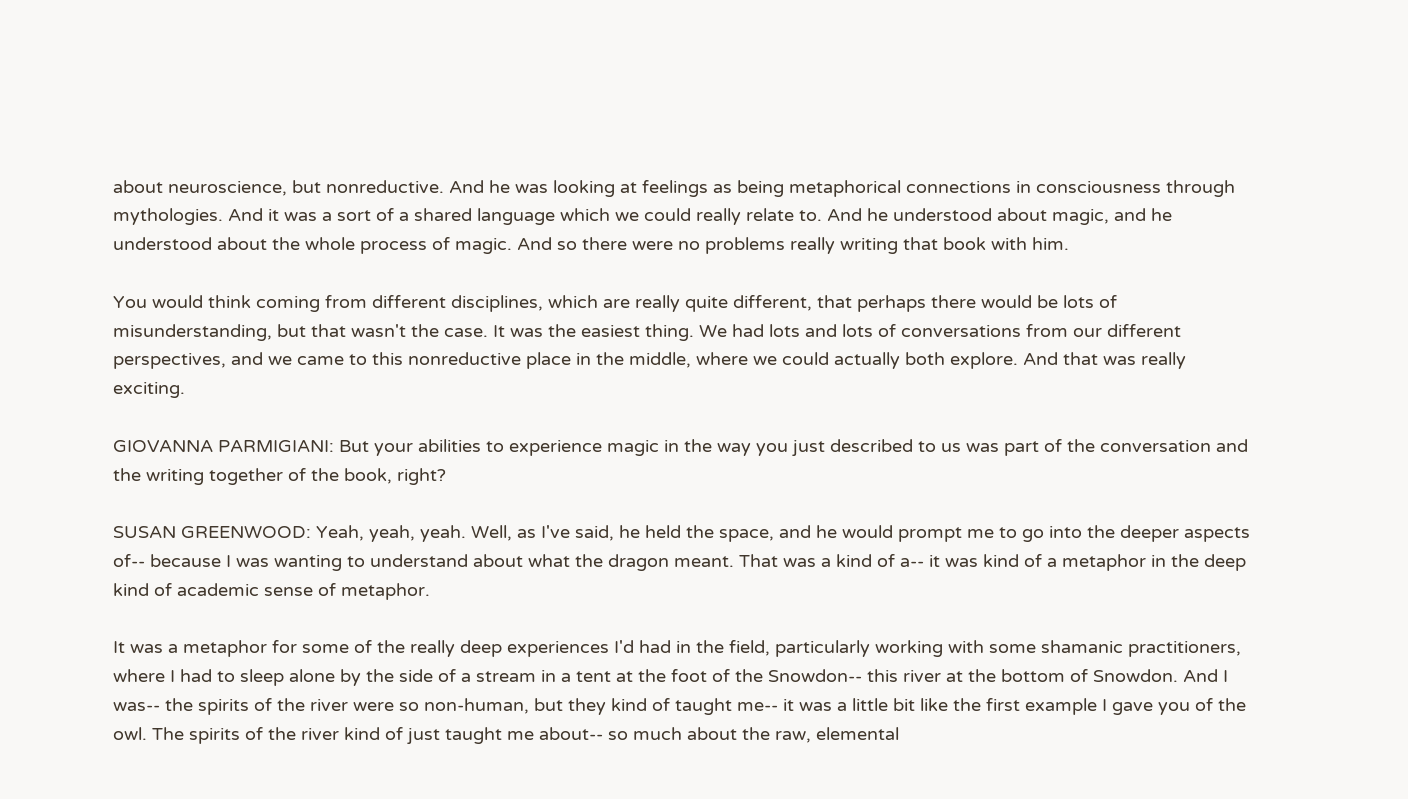about neuroscience, but nonreductive. And he was looking at feelings as being metaphorical connections in consciousness through mythologies. And it was a sort of a shared language which we could really relate to. And he understood about magic, and he understood about the whole process of magic. And so there were no problems really writing that book with him.

You would think coming from different disciplines, which are really quite different, that perhaps there would be lots of misunderstanding, but that wasn't the case. It was the easiest thing. We had lots and lots of conversations from our different perspectives, and we came to this nonreductive place in the middle, where we could actually both explore. And that was really exciting.

GIOVANNA PARMIGIANI: But your abilities to experience magic in the way you just described to us was part of the conversation and the writing together of the book, right?

SUSAN GREENWOOD: Yeah, yeah, yeah. Well, as I've said, he held the space, and he would prompt me to go into the deeper aspects of-- because I was wanting to understand about what the dragon meant. That was a kind of a-- it was kind of a metaphor in the deep kind of academic sense of metaphor.

It was a metaphor for some of the really deep experiences I'd had in the field, particularly working with some shamanic practitioners, where I had to sleep alone by the side of a stream in a tent at the foot of the Snowdon-- this river at the bottom of Snowdon. And I was-- the spirits of the river were so non-human, but they kind of taught me-- it was a little bit like the first example I gave you of the owl. The spirits of the river kind of just taught me about-- so much about the raw, elemental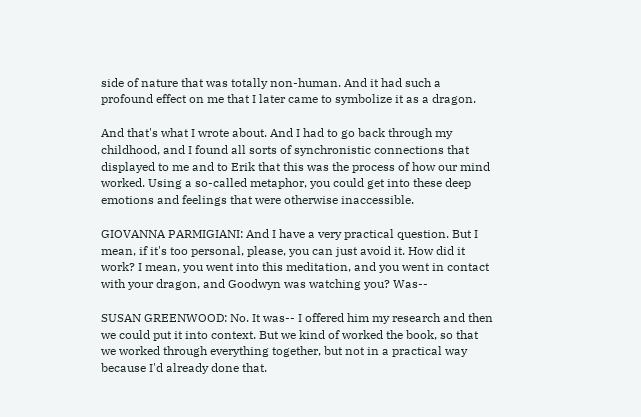side of nature that was totally non-human. And it had such a profound effect on me that I later came to symbolize it as a dragon.

And that's what I wrote about. And I had to go back through my childhood, and I found all sorts of synchronistic connections that displayed to me and to Erik that this was the process of how our mind worked. Using a so-called metaphor, you could get into these deep emotions and feelings that were otherwise inaccessible.

GIOVANNA PARMIGIANI: And I have a very practical question. But I mean, if it's too personal, please, you can just avoid it. How did it work? I mean, you went into this meditation, and you went in contact with your dragon, and Goodwyn was watching you? Was--

SUSAN GREENWOOD: No. It was-- I offered him my research and then we could put it into context. But we kind of worked the book, so that we worked through everything together, but not in a practical way because I'd already done that.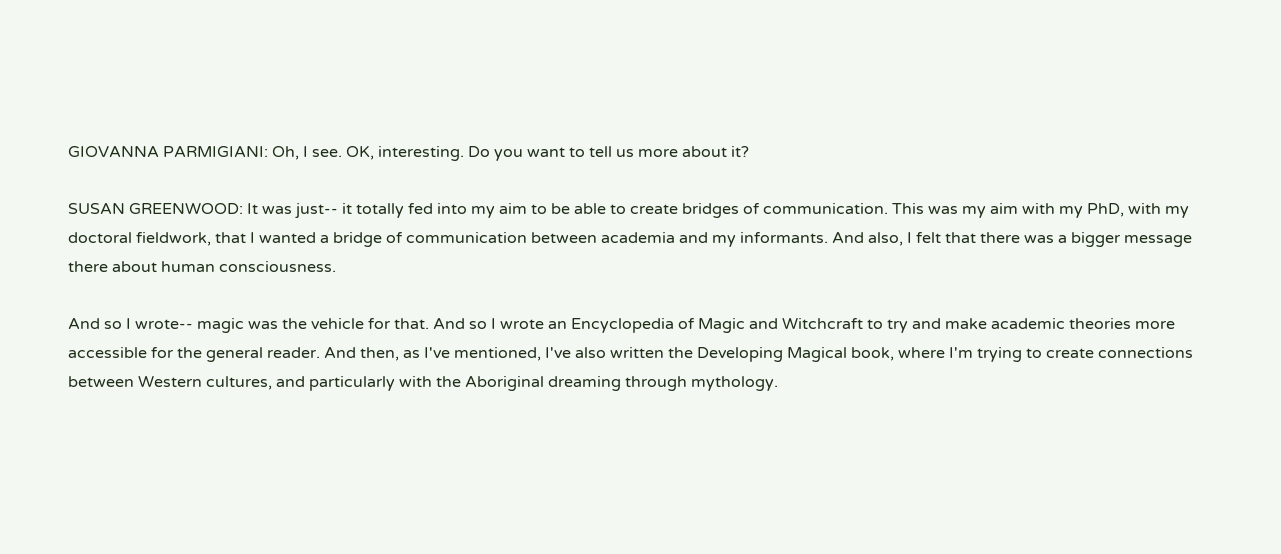GIOVANNA PARMIGIANI: Oh, I see. OK, interesting. Do you want to tell us more about it?

SUSAN GREENWOOD: It was just-- it totally fed into my aim to be able to create bridges of communication. This was my aim with my PhD, with my doctoral fieldwork, that I wanted a bridge of communication between academia and my informants. And also, I felt that there was a bigger message there about human consciousness.

And so I wrote-- magic was the vehicle for that. And so I wrote an Encyclopedia of Magic and Witchcraft to try and make academic theories more accessible for the general reader. And then, as I've mentioned, I've also written the Developing Magical book, where I'm trying to create connections between Western cultures, and particularly with the Aboriginal dreaming through mythology.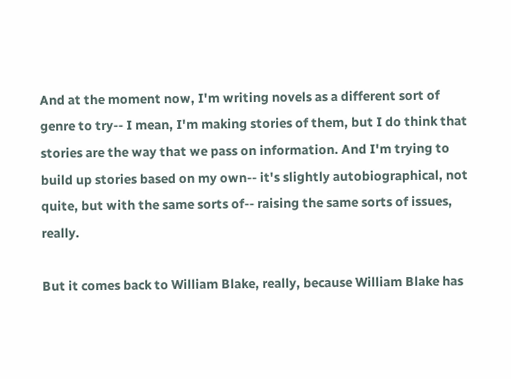And at the moment now, I'm writing novels as a different sort of genre to try-- I mean, I'm making stories of them, but I do think that stories are the way that we pass on information. And I'm trying to build up stories based on my own-- it's slightly autobiographical, not quite, but with the same sorts of-- raising the same sorts of issues, really.

But it comes back to William Blake, really, because William Blake has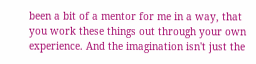been a bit of a mentor for me in a way, that you work these things out through your own experience. And the imagination isn't just the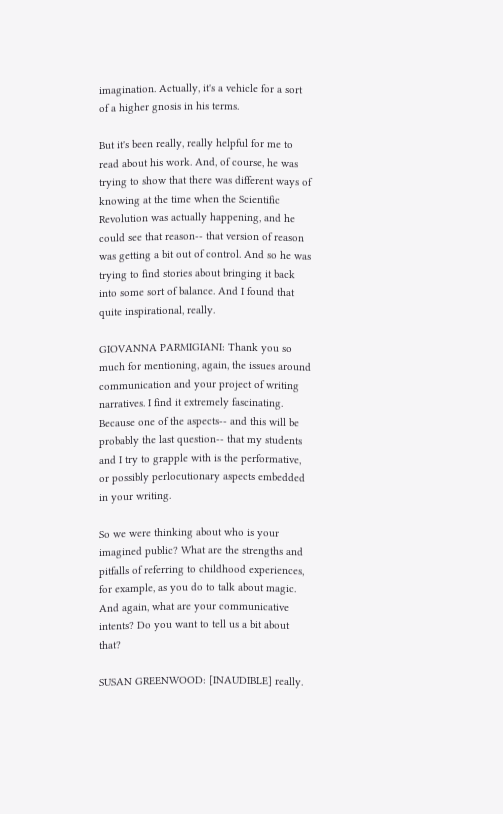imagination. Actually, it's a vehicle for a sort of a higher gnosis in his terms.

But it's been really, really helpful for me to read about his work. And, of course, he was trying to show that there was different ways of knowing at the time when the Scientific Revolution was actually happening, and he could see that reason-- that version of reason was getting a bit out of control. And so he was trying to find stories about bringing it back into some sort of balance. And I found that quite inspirational, really.

GIOVANNA PARMIGIANI: Thank you so much for mentioning, again, the issues around communication and your project of writing narratives. I find it extremely fascinating. Because one of the aspects-- and this will be probably the last question-- that my students and I try to grapple with is the performative, or possibly perlocutionary aspects embedded in your writing.

So we were thinking about who is your imagined public? What are the strengths and pitfalls of referring to childhood experiences, for example, as you do to talk about magic. And again, what are your communicative intents? Do you want to tell us a bit about that?

SUSAN GREENWOOD: [INAUDIBLE] really.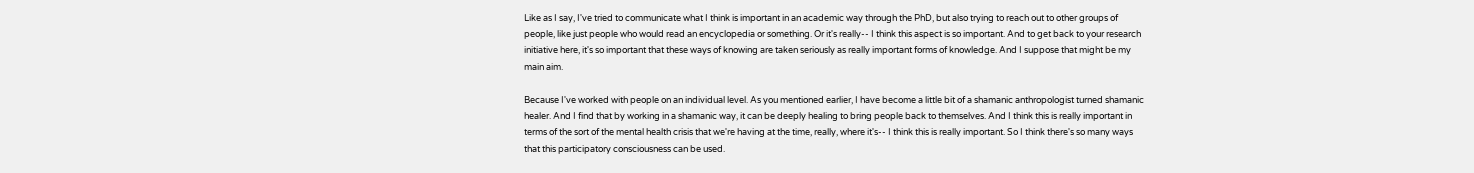Like as I say, I've tried to communicate what I think is important in an academic way through the PhD, but also trying to reach out to other groups of people, like just people who would read an encyclopedia or something. Or it's really-- I think this aspect is so important. And to get back to your research initiative here, it's so important that these ways of knowing are taken seriously as really important forms of knowledge. And I suppose that might be my main aim.

Because I've worked with people on an individual level. As you mentioned earlier, I have become a little bit of a shamanic anthropologist turned shamanic healer. And I find that by working in a shamanic way, it can be deeply healing to bring people back to themselves. And I think this is really important in terms of the sort of the mental health crisis that we're having at the time, really, where it's-- I think this is really important. So I think there's so many ways that this participatory consciousness can be used.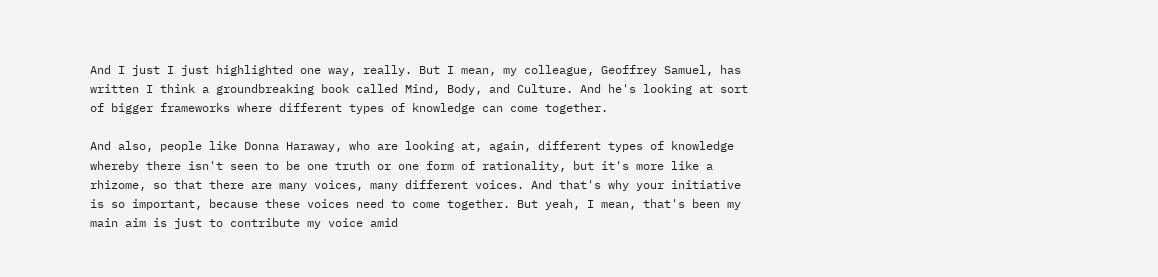And I just I just highlighted one way, really. But I mean, my colleague, Geoffrey Samuel, has written I think a groundbreaking book called Mind, Body, and Culture. And he's looking at sort of bigger frameworks where different types of knowledge can come together.

And also, people like Donna Haraway, who are looking at, again, different types of knowledge whereby there isn't seen to be one truth or one form of rationality, but it's more like a rhizome, so that there are many voices, many different voices. And that's why your initiative is so important, because these voices need to come together. But yeah, I mean, that's been my main aim is just to contribute my voice amid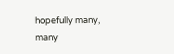hopefully many, many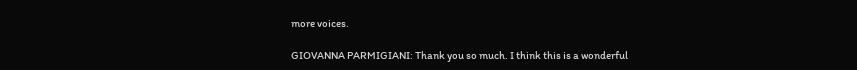more voices.

GIOVANNA PARMIGIANI: Thank you so much. I think this is a wonderful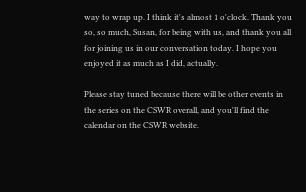way to wrap up. I think it's almost 1 o'clock. Thank you so, so much, Susan, for being with us, and thank you all for joining us in our conversation today. I hope you enjoyed it as much as I did, actually.

Please stay tuned because there will be other events in the series on the CSWR overall, and you'll find the calendar on the CSWR website.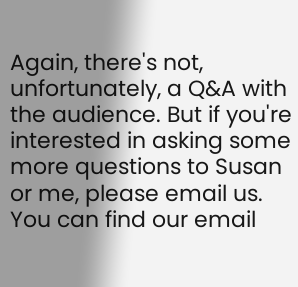Again, there's not, unfortunately, a Q&A with the audience. But if you're interested in asking some more questions to Susan or me, please email us. You can find our email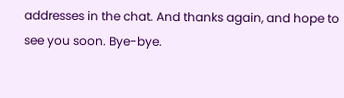addresses in the chat. And thanks again, and hope to see you soon. Bye-bye.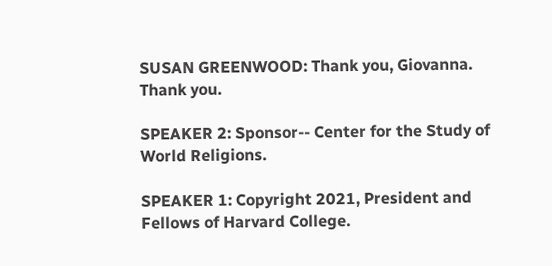SUSAN GREENWOOD: Thank you, Giovanna. Thank you.

SPEAKER 2: Sponsor-- Center for the Study of World Religions.

SPEAKER 1: Copyright 2021, President and Fellows of Harvard College.